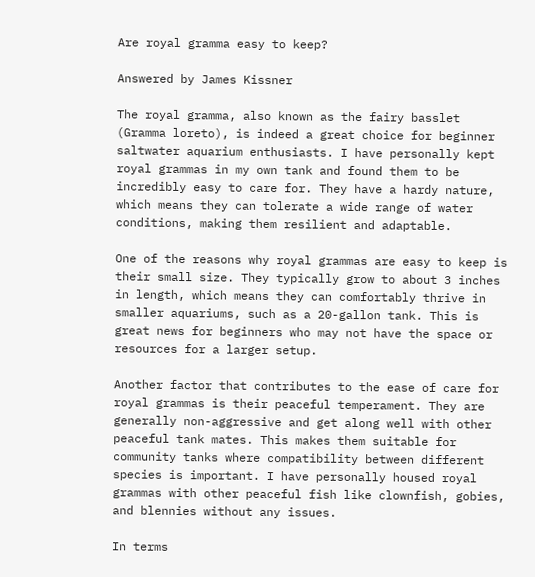Are royal gramma easy to keep?

Answered by James Kissner

The royal gramma, also known as the fairy basslet (Gramma loreto), is indeed a great choice for beginner saltwater aquarium enthusiasts. I have personally kept royal grammas in my own tank and found them to be incredibly easy to care for. They have a hardy nature, which means they can tolerate a wide range of water conditions, making them resilient and adaptable.

One of the reasons why royal grammas are easy to keep is their small size. They typically grow to about 3 inches in length, which means they can comfortably thrive in smaller aquariums, such as a 20-gallon tank. This is great news for beginners who may not have the space or resources for a larger setup.

Another factor that contributes to the ease of care for royal grammas is their peaceful temperament. They are generally non-aggressive and get along well with other peaceful tank mates. This makes them suitable for community tanks where compatibility between different species is important. I have personally housed royal grammas with other peaceful fish like clownfish, gobies, and blennies without any issues.

In terms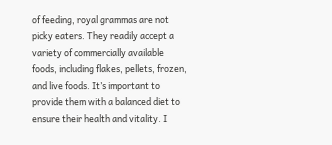of feeding, royal grammas are not picky eaters. They readily accept a variety of commercially available foods, including flakes, pellets, frozen, and live foods. It’s important to provide them with a balanced diet to ensure their health and vitality. I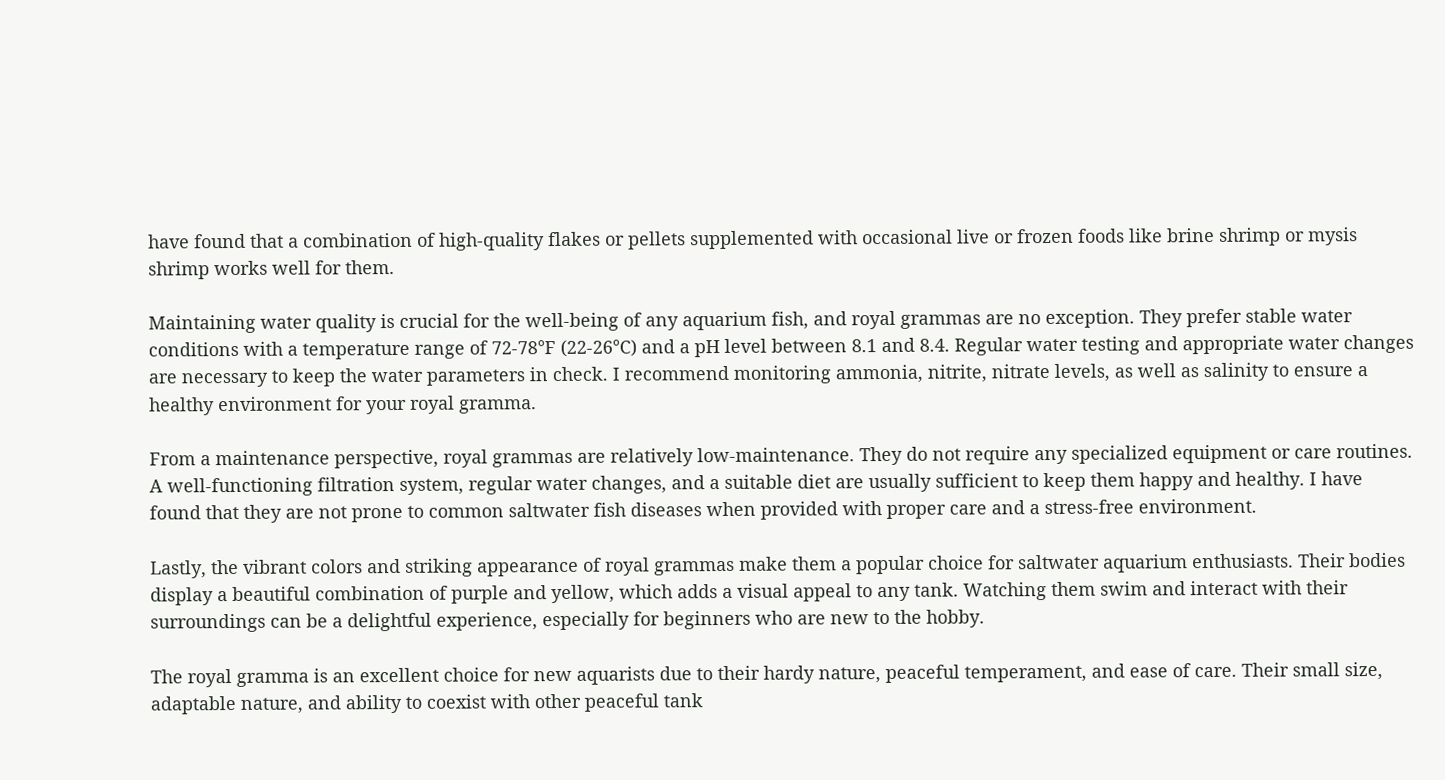have found that a combination of high-quality flakes or pellets supplemented with occasional live or frozen foods like brine shrimp or mysis shrimp works well for them.

Maintaining water quality is crucial for the well-being of any aquarium fish, and royal grammas are no exception. They prefer stable water conditions with a temperature range of 72-78°F (22-26°C) and a pH level between 8.1 and 8.4. Regular water testing and appropriate water changes are necessary to keep the water parameters in check. I recommend monitoring ammonia, nitrite, nitrate levels, as well as salinity to ensure a healthy environment for your royal gramma.

From a maintenance perspective, royal grammas are relatively low-maintenance. They do not require any specialized equipment or care routines. A well-functioning filtration system, regular water changes, and a suitable diet are usually sufficient to keep them happy and healthy. I have found that they are not prone to common saltwater fish diseases when provided with proper care and a stress-free environment.

Lastly, the vibrant colors and striking appearance of royal grammas make them a popular choice for saltwater aquarium enthusiasts. Their bodies display a beautiful combination of purple and yellow, which adds a visual appeal to any tank. Watching them swim and interact with their surroundings can be a delightful experience, especially for beginners who are new to the hobby.

The royal gramma is an excellent choice for new aquarists due to their hardy nature, peaceful temperament, and ease of care. Their small size, adaptable nature, and ability to coexist with other peaceful tank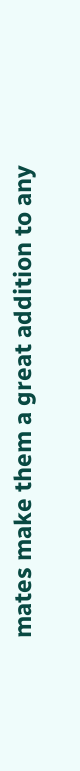mates make them a great addition to any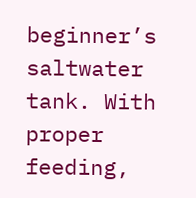beginner’s saltwater tank. With proper feeding,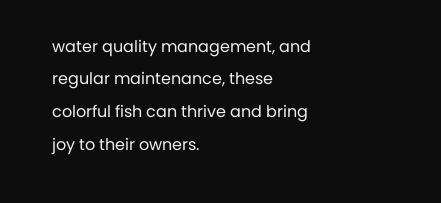water quality management, and regular maintenance, these colorful fish can thrive and bring joy to their owners.